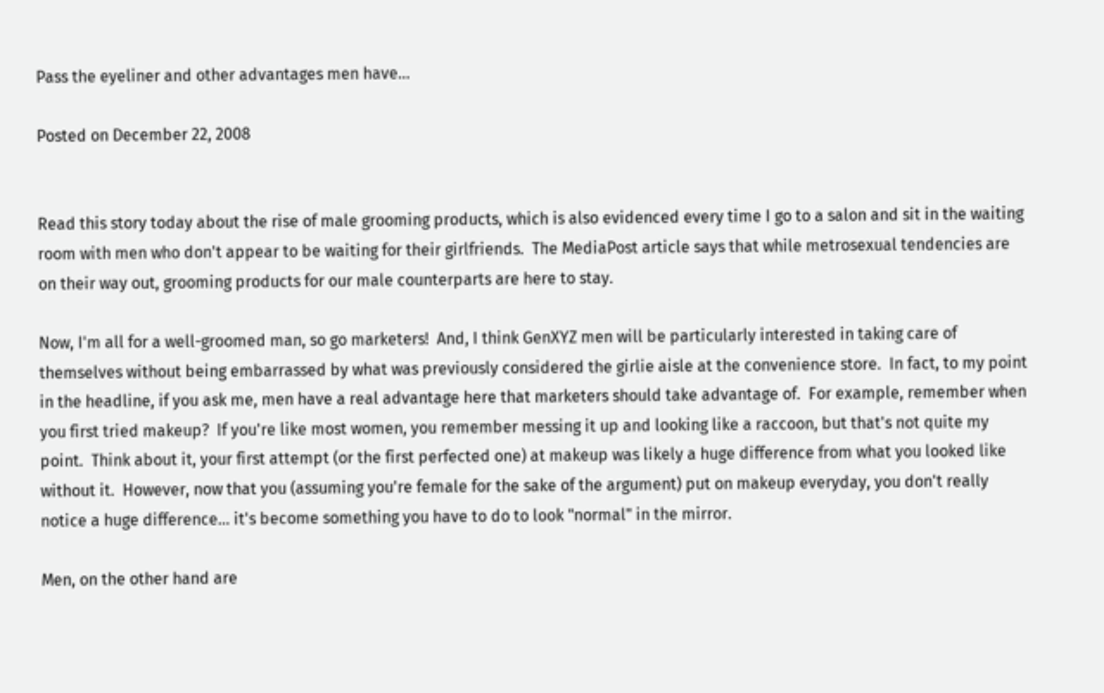Pass the eyeliner and other advantages men have…

Posted on December 22, 2008


Read this story today about the rise of male grooming products, which is also evidenced every time I go to a salon and sit in the waiting room with men who don't appear to be waiting for their girlfriends.  The MediaPost article says that while metrosexual tendencies are on their way out, grooming products for our male counterparts are here to stay.

Now, I'm all for a well-groomed man, so go marketers!  And, I think GenXYZ men will be particularly interested in taking care of themselves without being embarrassed by what was previously considered the girlie aisle at the convenience store.  In fact, to my point in the headline, if you ask me, men have a real advantage here that marketers should take advantage of.  For example, remember when you first tried makeup?  If you're like most women, you remember messing it up and looking like a raccoon, but that's not quite my point.  Think about it, your first attempt (or the first perfected one) at makeup was likely a huge difference from what you looked like without it.  However, now that you (assuming you're female for the sake of the argument) put on makeup everyday, you don't really notice a huge difference… it's become something you have to do to look "normal" in the mirror.

Men, on the other hand are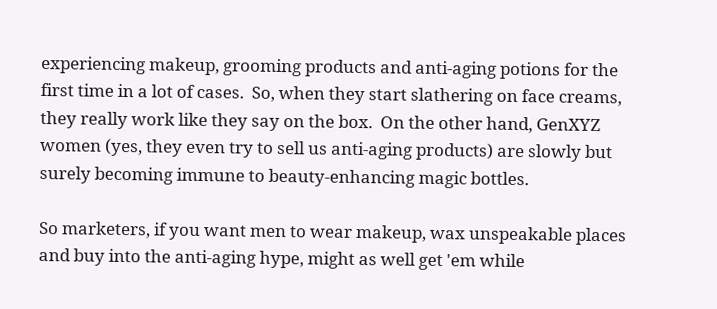experiencing makeup, grooming products and anti-aging potions for the first time in a lot of cases.  So, when they start slathering on face creams, they really work like they say on the box.  On the other hand, GenXYZ women (yes, they even try to sell us anti-aging products) are slowly but surely becoming immune to beauty-enhancing magic bottles.

So marketers, if you want men to wear makeup, wax unspeakable places and buy into the anti-aging hype, might as well get 'em while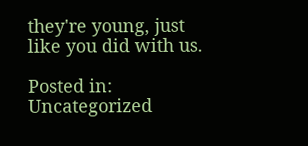they're young, just like you did with us.

Posted in: Uncategorized